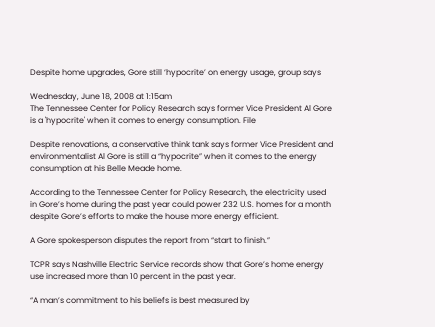Despite home upgrades, Gore still ‘hypocrite’ on energy usage, group says

Wednesday, June 18, 2008 at 1:15am
The Tennessee Center for Policy Research says former Vice President Al Gore is a 'hypocrite' when it comes to energy consumption. File

Despite renovations, a conservative think tank says former Vice President and environmentalist Al Gore is still a “hypocrite” when it comes to the energy consumption at his Belle Meade home.

According to the Tennessee Center for Policy Research, the electricity used in Gore’s home during the past year could power 232 U.S. homes for a month despite Gore’s efforts to make the house more energy efficient.

A Gore spokesperson disputes the report from “start to finish.”

TCPR says Nashville Electric Service records show that Gore’s home energy use increased more than 10 percent in the past year.

“A man’s commitment to his beliefs is best measured by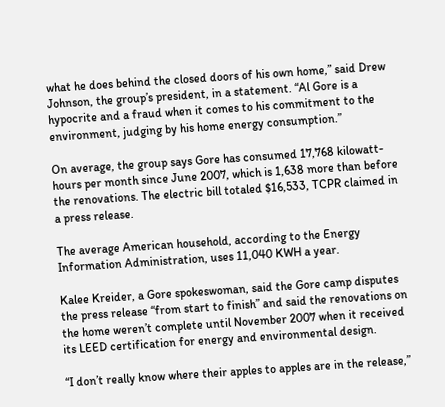what he does behind the closed doors of his own home,” said Drew Johnson, the group’s president, in a statement. “Al Gore is a hypocrite and a fraud when it comes to his commitment to the environment, judging by his home energy consumption.”

On average, the group says Gore has consumed 17,768 kilowatt-hours per month since June 2007, which is 1,638 more than before the renovations. The electric bill totaled $16,533, TCPR claimed in a press release.

The average American household, according to the Energy Information Administration, uses 11,040 KWH a year.

Kalee Kreider, a Gore spokeswoman, said the Gore camp disputes the press release “from start to finish” and said the renovations on the home weren’t complete until November 2007 when it received its LEED certification for energy and environmental design.

“I don’t really know where their apples to apples are in the release,”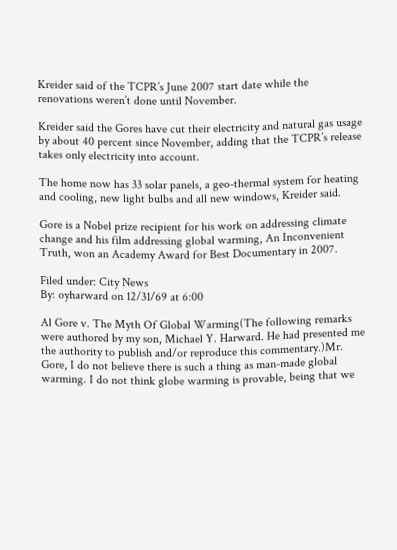Kreider said of the TCPR’s June 2007 start date while the renovations weren’t done until November.

Kreider said the Gores have cut their electricity and natural gas usage by about 40 percent since November, adding that the TCPR’s release takes only electricity into account.

The home now has 33 solar panels, a geo-thermal system for heating and cooling, new light bulbs and all new windows, Kreider said.

Gore is a Nobel prize recipient for his work on addressing climate change and his film addressing global warming, An Inconvenient Truth, won an Academy Award for Best Documentary in 2007.

Filed under: City News
By: oyharward on 12/31/69 at 6:00

Al Gore v. The Myth Of Global Warming(The following remarks were authored by my son, Michael Y. Harward. He had presented me the authority to publish and/or reproduce this commentary.)Mr. Gore, I do not believe there is such a thing as man-made global warming. I do not think globe warming is provable, being that we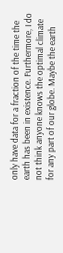only have data for a fraction of the time the earth has been in existence. Furthermore, I do not think anyone knows the optimal climate for any part of our globe. Maybe the earth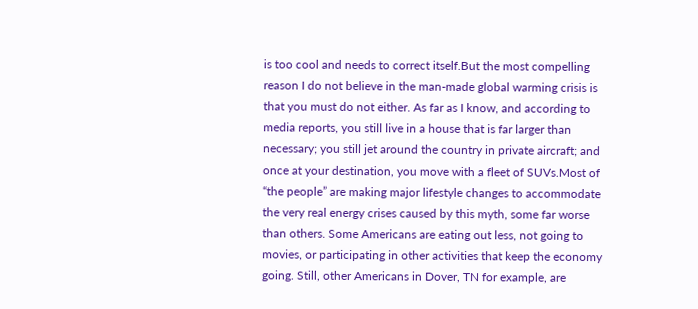is too cool and needs to correct itself.But the most compelling reason I do not believe in the man-made global warming crisis is that you must do not either. As far as I know, and according to media reports, you still live in a house that is far larger than necessary; you still jet around the country in private aircraft; and once at your destination, you move with a fleet of SUVs.Most of “the people” are making major lifestyle changes to accommodate the very real energy crises caused by this myth, some far worse than others. Some Americans are eating out less, not going to movies, or participating in other activities that keep the economy going. Still, other Americans in Dover, TN for example, are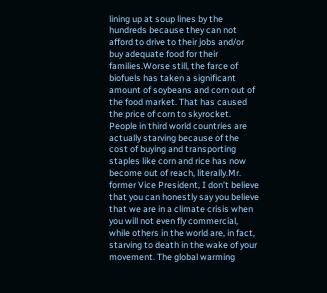lining up at soup lines by the hundreds because they can not afford to drive to their jobs and/or buy adequate food for their families.Worse still, the farce of biofuels has taken a significant amount of soybeans and corn out of the food market. That has caused the price of corn to skyrocket. People in third world countries are actually starving because of the cost of buying and transporting staples like corn and rice has now become out of reach, literally.Mr. former Vice President, I don’t believe that you can honestly say you believe that we are in a climate crisis when you will not even fly commercial, while others in the world are, in fact, starving to death in the wake of your movement. The global warming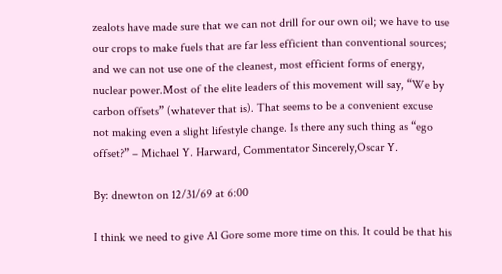zealots have made sure that we can not drill for our own oil; we have to use our crops to make fuels that are far less efficient than conventional sources; and we can not use one of the cleanest, most efficient forms of energy, nuclear power.Most of the elite leaders of this movement will say, “We by carbon offsets” (whatever that is). That seems to be a convenient excuse not making even a slight lifestyle change. Is there any such thing as “ego offset?” – Michael Y. Harward, Commentator Sincerely,Oscar Y.

By: dnewton on 12/31/69 at 6:00

I think we need to give Al Gore some more time on this. It could be that his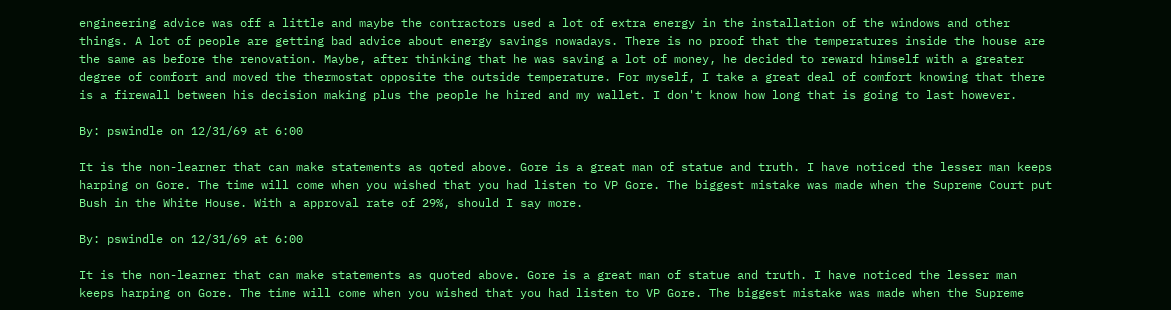engineering advice was off a little and maybe the contractors used a lot of extra energy in the installation of the windows and other things. A lot of people are getting bad advice about energy savings nowadays. There is no proof that the temperatures inside the house are the same as before the renovation. Maybe, after thinking that he was saving a lot of money, he decided to reward himself with a greater degree of comfort and moved the thermostat opposite the outside temperature. For myself, I take a great deal of comfort knowing that there is a firewall between his decision making plus the people he hired and my wallet. I don't know how long that is going to last however.

By: pswindle on 12/31/69 at 6:00

It is the non-learner that can make statements as qoted above. Gore is a great man of statue and truth. I have noticed the lesser man keeps harping on Gore. The time will come when you wished that you had listen to VP Gore. The biggest mistake was made when the Supreme Court put Bush in the White House. With a approval rate of 29%, should I say more.

By: pswindle on 12/31/69 at 6:00

It is the non-learner that can make statements as quoted above. Gore is a great man of statue and truth. I have noticed the lesser man keeps harping on Gore. The time will come when you wished that you had listen to VP Gore. The biggest mistake was made when the Supreme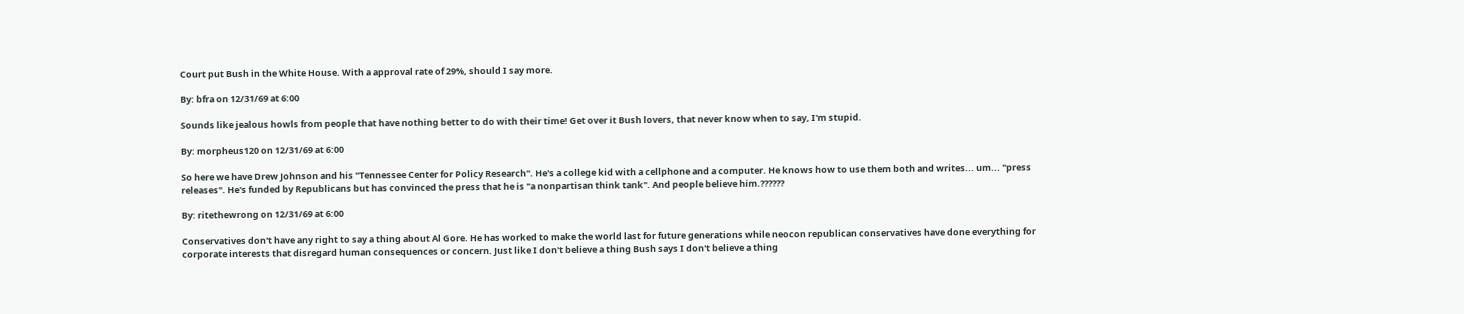Court put Bush in the White House. With a approval rate of 29%, should I say more.

By: bfra on 12/31/69 at 6:00

Sounds like jealous howls from people that have nothing better to do with their time! Get over it Bush lovers, that never know when to say, I'm stupid.

By: morpheus120 on 12/31/69 at 6:00

So here we have Drew Johnson and his "Tennessee Center for Policy Research". He's a college kid with a cellphone and a computer. He knows how to use them both and writes... um... "press releases". He's funded by Republicans but has convinced the press that he is "a nonpartisan think tank". And people believe him.??????

By: ritethewrong on 12/31/69 at 6:00

Conservatives don't have any right to say a thing about Al Gore. He has worked to make the world last for future generations while neocon republican conservatives have done everything for corporate interests that disregard human consequences or concern. Just like I don't believe a thing Bush says I don't believe a thing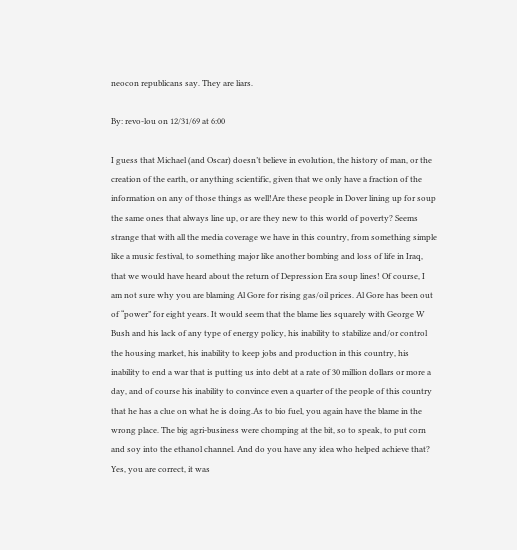neocon republicans say. They are liars.

By: revo-lou on 12/31/69 at 6:00

I guess that Michael (and Oscar) doesn’t believe in evolution, the history of man, or the creation of the earth, or anything scientific, given that we only have a fraction of the information on any of those things as well!Are these people in Dover lining up for soup the same ones that always line up, or are they new to this world of poverty? Seems strange that with all the media coverage we have in this country, from something simple like a music festival, to something major like another bombing and loss of life in Iraq, that we would have heard about the return of Depression Era soup lines! Of course, I am not sure why you are blaming Al Gore for rising gas/oil prices. Al Gore has been out of “power” for eight years. It would seem that the blame lies squarely with George W Bush and his lack of any type of energy policy, his inability to stabilize and/or control the housing market, his inability to keep jobs and production in this country, his inability to end a war that is putting us into debt at a rate of 30 million dollars or more a day, and of course his inability to convince even a quarter of the people of this country that he has a clue on what he is doing.As to bio fuel, you again have the blame in the wrong place. The big agri-business were chomping at the bit, so to speak, to put corn and soy into the ethanol channel. And do you have any idea who helped achieve that? Yes, you are correct, it was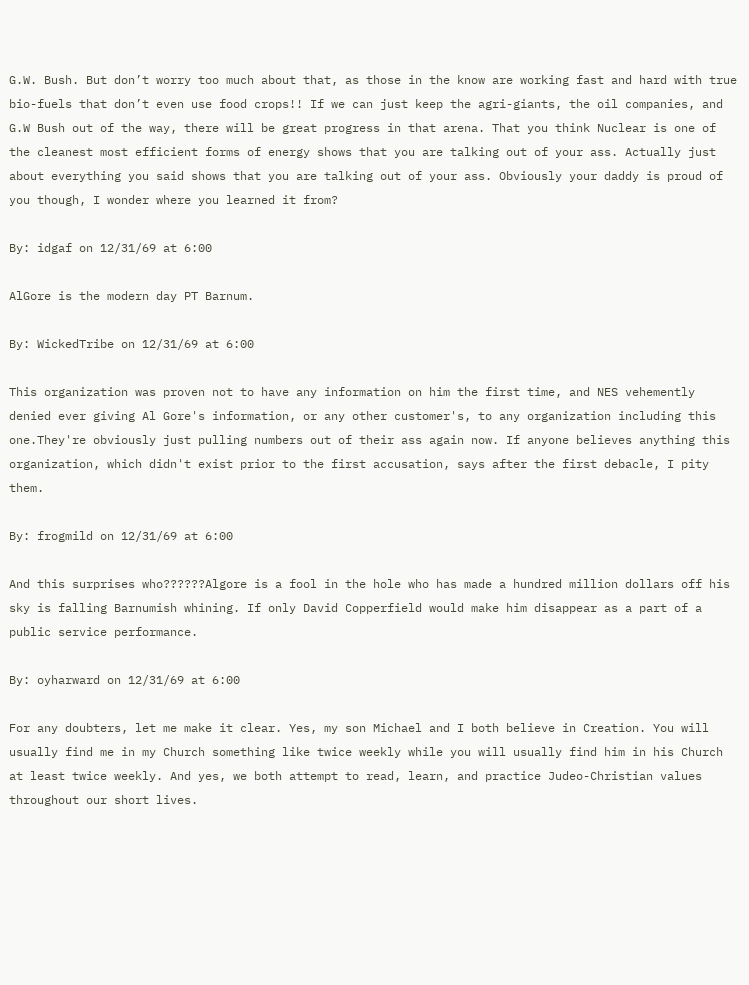G.W. Bush. But don’t worry too much about that, as those in the know are working fast and hard with true bio-fuels that don’t even use food crops!! If we can just keep the agri-giants, the oil companies, and G.W Bush out of the way, there will be great progress in that arena. That you think Nuclear is one of the cleanest most efficient forms of energy shows that you are talking out of your ass. Actually just about everything you said shows that you are talking out of your ass. Obviously your daddy is proud of you though, I wonder where you learned it from?

By: idgaf on 12/31/69 at 6:00

AlGore is the modern day PT Barnum.

By: WickedTribe on 12/31/69 at 6:00

This organization was proven not to have any information on him the first time, and NES vehemently denied ever giving Al Gore's information, or any other customer's, to any organization including this one.They're obviously just pulling numbers out of their ass again now. If anyone believes anything this organization, which didn't exist prior to the first accusation, says after the first debacle, I pity them.

By: frogmild on 12/31/69 at 6:00

And this surprises who??????Algore is a fool in the hole who has made a hundred million dollars off his sky is falling Barnumish whining. If only David Copperfield would make him disappear as a part of a public service performance.

By: oyharward on 12/31/69 at 6:00

For any doubters, let me make it clear. Yes, my son Michael and I both believe in Creation. You will usually find me in my Church something like twice weekly while you will usually find him in his Church at least twice weekly. And yes, we both attempt to read, learn, and practice Judeo-Christian values throughout our short lives.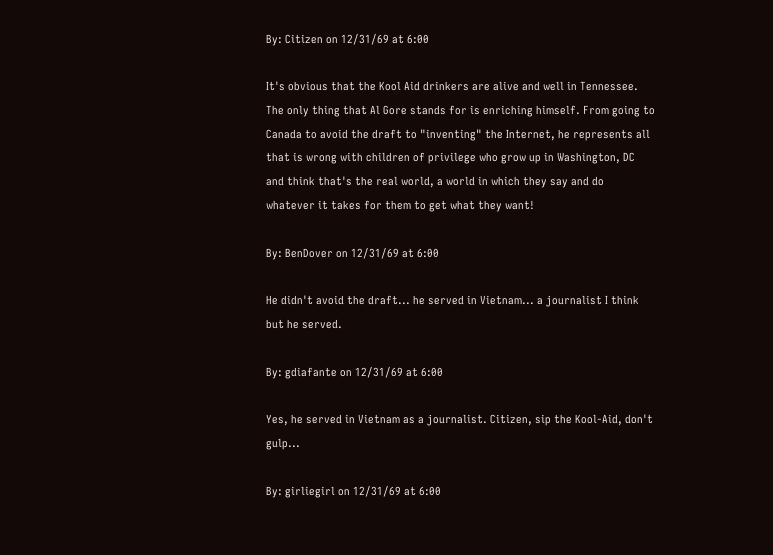By: Citizen on 12/31/69 at 6:00

It's obvious that the Kool Aid drinkers are alive and well in Tennessee. The only thing that Al Gore stands for is enriching himself. From going to Canada to avoid the draft to "inventing" the Internet, he represents all that is wrong with children of privilege who grow up in Washington, DC and think that's the real world, a world in which they say and do whatever it takes for them to get what they want!

By: BenDover on 12/31/69 at 6:00

He didn't avoid the draft... he served in Vietnam... a journalist I think but he served.

By: gdiafante on 12/31/69 at 6:00

Yes, he served in Vietnam as a journalist. Citizen, sip the Kool-Aid, don't gulp...

By: girliegirl on 12/31/69 at 6:00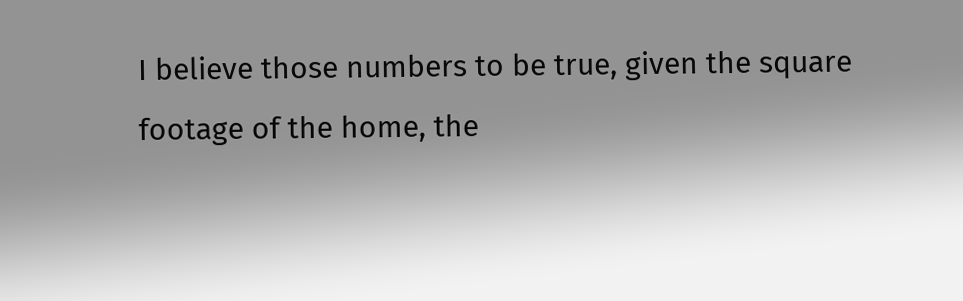I believe those numbers to be true, given the square footage of the home, the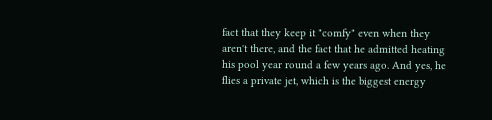fact that they keep it "comfy" even when they aren't there, and the fact that he admitted heating his pool year round a few years ago. And yes, he flies a private jet, which is the biggest energy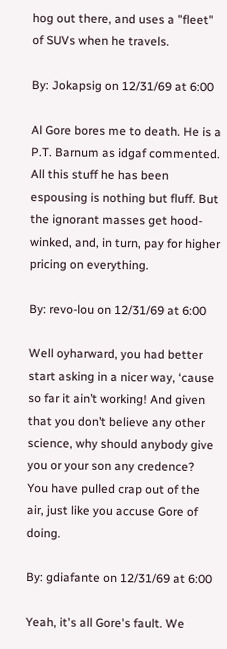hog out there, and uses a "fleet" of SUVs when he travels.

By: Jokapsig on 12/31/69 at 6:00

Al Gore bores me to death. He is a P.T. Barnum as idgaf commented. All this stuff he has been espousing is nothing but fluff. But the ignorant masses get hood-winked, and, in turn, pay for higher pricing on everything.

By: revo-lou on 12/31/69 at 6:00

Well oyharward, you had better start asking in a nicer way, ‘cause so far it ain’t working! And given that you don’t believe any other science, why should anybody give you or your son any credence? You have pulled crap out of the air, just like you accuse Gore of doing.

By: gdiafante on 12/31/69 at 6:00

Yeah, it's all Gore's fault. We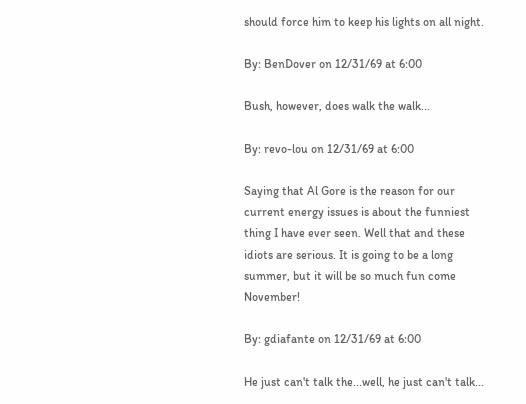should force him to keep his lights on all night.

By: BenDover on 12/31/69 at 6:00

Bush, however, does walk the walk...

By: revo-lou on 12/31/69 at 6:00

Saying that Al Gore is the reason for our current energy issues is about the funniest thing I have ever seen. Well that and these idiots are serious. It is going to be a long summer, but it will be so much fun come November!

By: gdiafante on 12/31/69 at 6:00

He just can't talk the...well, he just can't talk...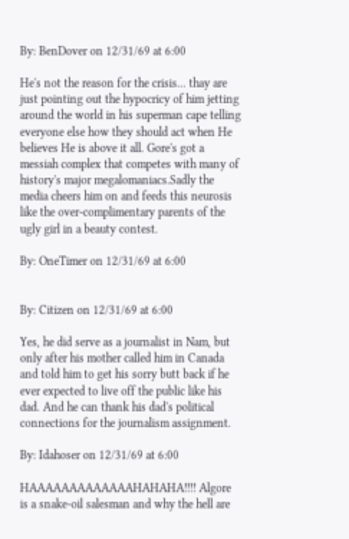By: BenDover on 12/31/69 at 6:00

He's not the reason for the crisis... thay are just pointing out the hypocricy of him jetting around the world in his superman cape telling everyone else how they should act when He believes He is above it all. Gore's got a messiah complex that competes with many of history's major megalomaniacs.Sadly the media cheers him on and feeds this neurosis like the over-complimentary parents of the ugly girl in a beauty contest.

By: OneTimer on 12/31/69 at 6:00


By: Citizen on 12/31/69 at 6:00

Yes, he did serve as a journalist in Nam, but only after his mother called him in Canada and told him to get his sorry butt back if he ever expected to live off the public like his dad. And he can thank his dad's political connections for the journalism assignment.

By: Idahoser on 12/31/69 at 6:00

HAAAAAAAAAAAAAHAHAHA!!!! Algore is a snake-oil salesman and why the hell are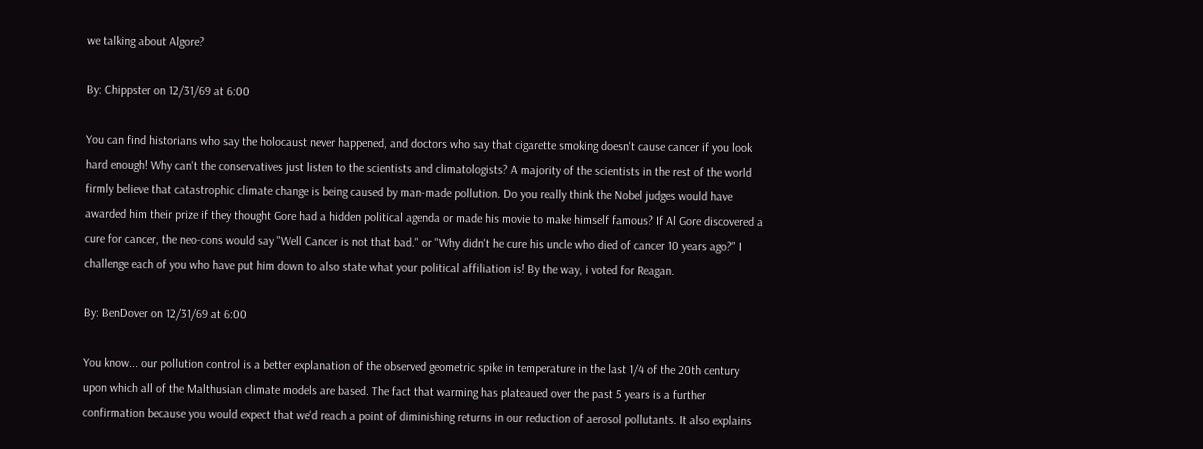we talking about Algore?

By: Chippster on 12/31/69 at 6:00

You can find historians who say the holocaust never happened, and doctors who say that cigarette smoking doesn't cause cancer if you look hard enough! Why can't the conservatives just listen to the scientists and climatologists? A majority of the scientists in the rest of the world firmly believe that catastrophic climate change is being caused by man-made pollution. Do you really think the Nobel judges would have awarded him their prize if they thought Gore had a hidden political agenda or made his movie to make himself famous? If Al Gore discovered a cure for cancer, the neo-cons would say "Well Cancer is not that bad." or "Why didn't he cure his uncle who died of cancer 10 years ago?" I challenge each of you who have put him down to also state what your political affiliation is! By the way, i voted for Reagan.

By: BenDover on 12/31/69 at 6:00

You know... our pollution control is a better explanation of the observed geometric spike in temperature in the last 1/4 of the 20th century upon which all of the Malthusian climate models are based. The fact that warming has plateaued over the past 5 years is a further confirmation because you would expect that we'd reach a point of diminishing returns in our reduction of aerosol pollutants. It also explains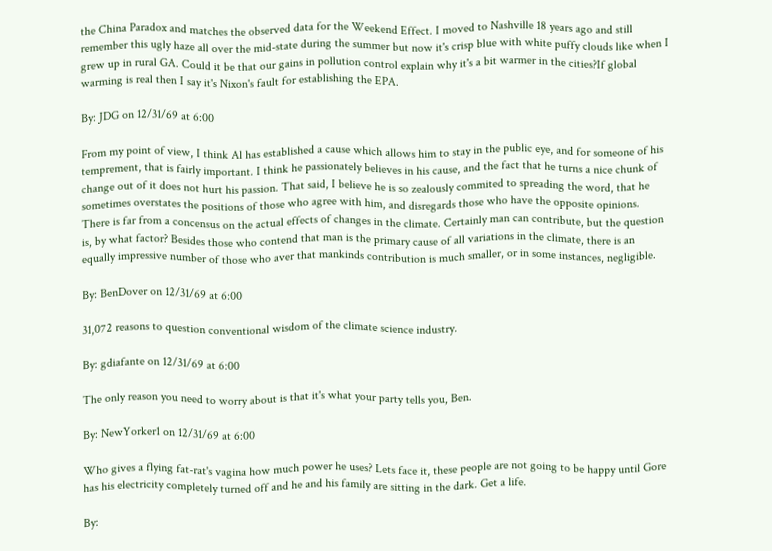the China Paradox and matches the observed data for the Weekend Effect. I moved to Nashville 18 years ago and still remember this ugly haze all over the mid-state during the summer but now it's crisp blue with white puffy clouds like when I grew up in rural GA. Could it be that our gains in pollution control explain why it's a bit warmer in the cities?If global warming is real then I say it's Nixon's fault for establishing the EPA.

By: JDG on 12/31/69 at 6:00

From my point of view, I think Al has established a cause which allows him to stay in the public eye, and for someone of his temprement, that is fairly important. I think he passionately believes in his cause, and the fact that he turns a nice chunk of change out of it does not hurt his passion. That said, I believe he is so zealously commited to spreading the word, that he sometimes overstates the positions of those who agree with him, and disregards those who have the opposite opinions. There is far from a concensus on the actual effects of changes in the climate. Certainly man can contribute, but the question is, by what factor? Besides those who contend that man is the primary cause of all variations in the climate, there is an equally impressive number of those who aver that mankinds contribution is much smaller, or in some instances, negligible.

By: BenDover on 12/31/69 at 6:00

31,072 reasons to question conventional wisdom of the climate science industry.

By: gdiafante on 12/31/69 at 6:00

The only reason you need to worry about is that it's what your party tells you, Ben.

By: NewYorker1 on 12/31/69 at 6:00

Who gives a flying fat-rat's vagina how much power he uses? Lets face it, these people are not going to be happy until Gore has his electricity completely turned off and he and his family are sitting in the dark. Get a life.

By: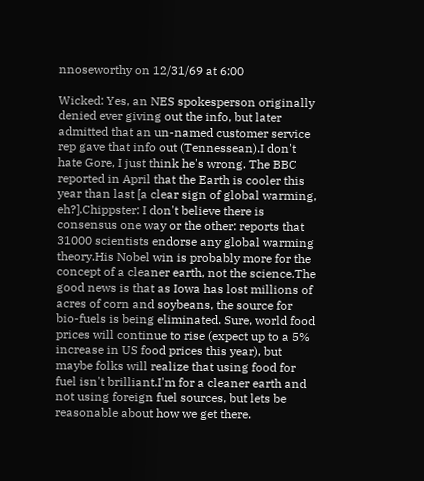nnoseworthy on 12/31/69 at 6:00

Wicked: Yes, an NES spokesperson originally denied ever giving out the info, but later admitted that an un-named customer service rep gave that info out (Tennessean).I don't hate Gore, I just think he's wrong. The BBC reported in April that the Earth is cooler this year than last [a clear sign of global warming, eh?].Chippster: I don't believe there is consensus one way or the other: reports that 31000 scientists endorse any global warming theory.His Nobel win is probably more for the concept of a cleaner earth, not the science.The good news is that as Iowa has lost millions of acres of corn and soybeans, the source for bio-fuels is being eliminated. Sure, world food prices will continue to rise (expect up to a 5% increase in US food prices this year), but maybe folks will realize that using food for fuel isn't brilliant.I'm for a cleaner earth and not using foreign fuel sources, but lets be reasonable about how we get there.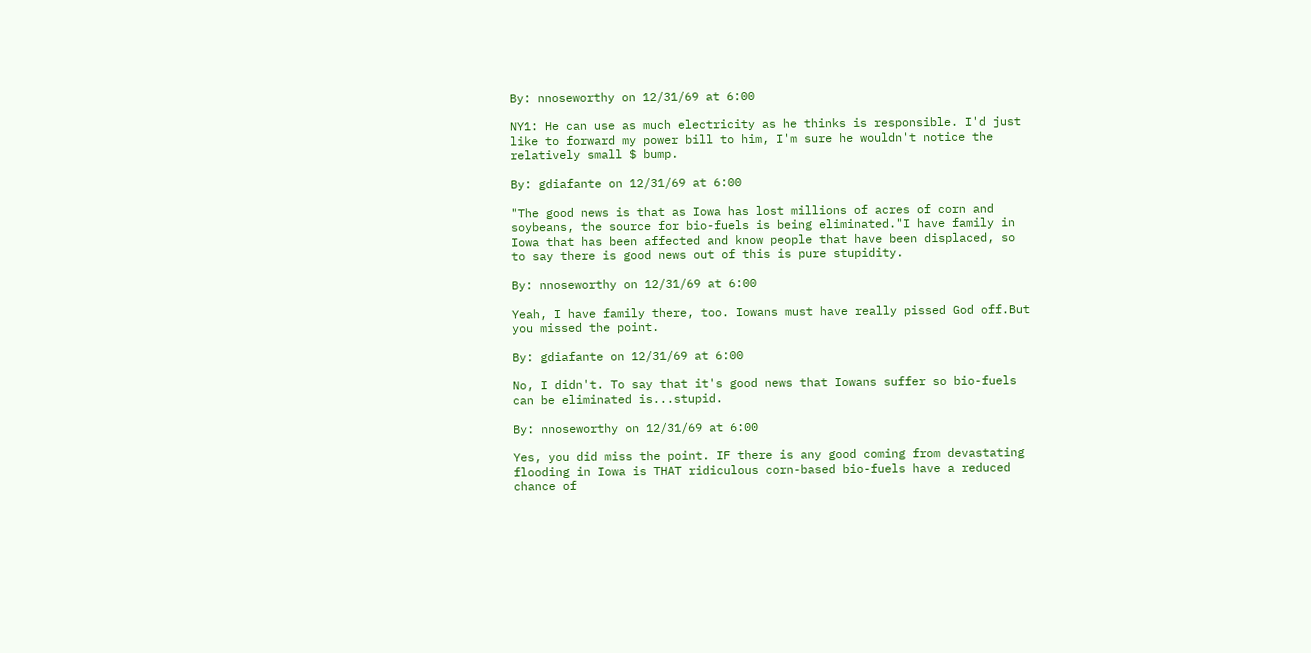By: nnoseworthy on 12/31/69 at 6:00

NY1: He can use as much electricity as he thinks is responsible. I'd just like to forward my power bill to him, I'm sure he wouldn't notice the relatively small $ bump.

By: gdiafante on 12/31/69 at 6:00

"The good news is that as Iowa has lost millions of acres of corn and soybeans, the source for bio-fuels is being eliminated."I have family in Iowa that has been affected and know people that have been displaced, so to say there is good news out of this is pure stupidity.

By: nnoseworthy on 12/31/69 at 6:00

Yeah, I have family there, too. Iowans must have really pissed God off.But you missed the point.

By: gdiafante on 12/31/69 at 6:00

No, I didn't. To say that it's good news that Iowans suffer so bio-fuels can be eliminated is...stupid.

By: nnoseworthy on 12/31/69 at 6:00

Yes, you did miss the point. IF there is any good coming from devastating flooding in Iowa is THAT ridiculous corn-based bio-fuels have a reduced chance of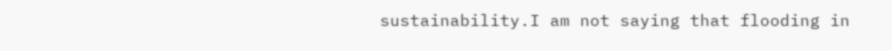sustainability.I am not saying that flooding in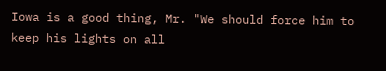Iowa is a good thing, Mr. "We should force him to keep his lights on all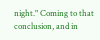night." Coming to that conclusion, and in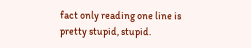fact only reading one line is pretty stupid, stupid.